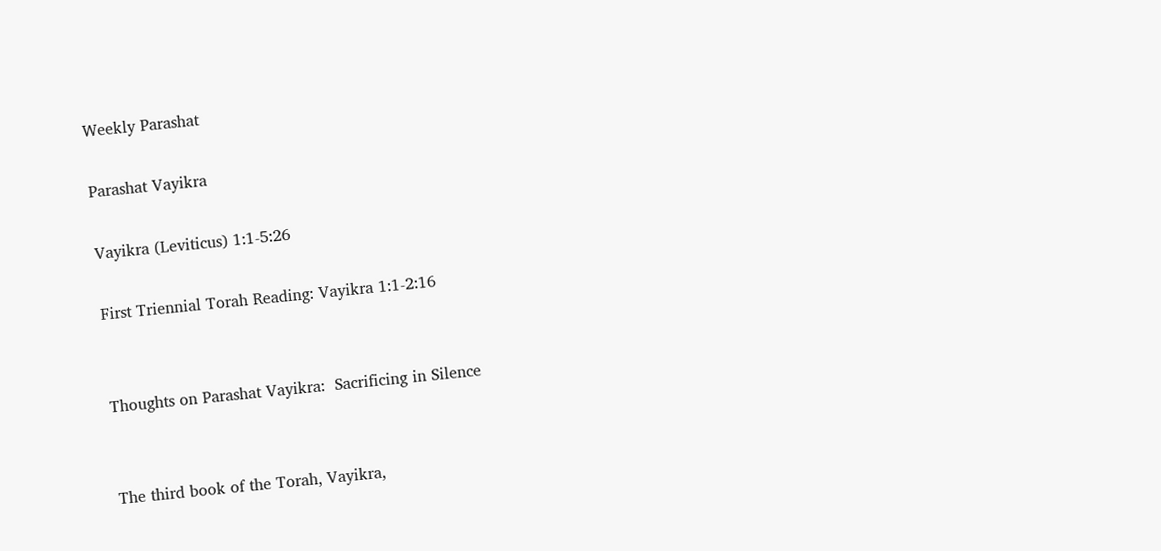Weekly Parashat

Parashat Vayikra

Vayikra (Leviticus) 1:1-5:26

First Triennial Torah Reading: Vayikra 1:1-2:16


Thoughts on Parashat Vayikra:  Sacrificing in Silence


The third book of the Torah, Vayikra,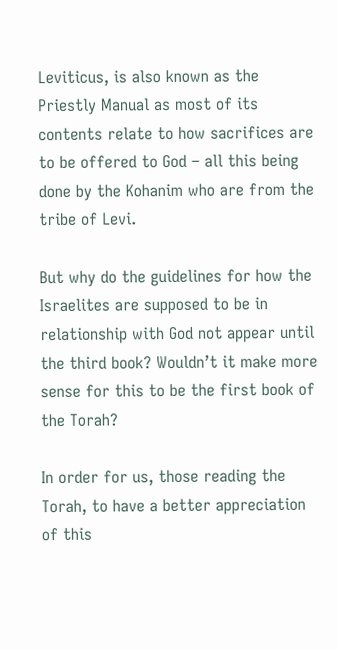Leviticus, is also known as the Priestly Manual as most of its contents relate to how sacrifices are to be offered to God – all this being done by the Kohanim who are from the tribe of Levi.

But why do the guidelines for how the Israelites are supposed to be in relationship with God not appear until the third book? Wouldn’t it make more sense for this to be the first book of the Torah?

In order for us, those reading the Torah, to have a better appreciation of this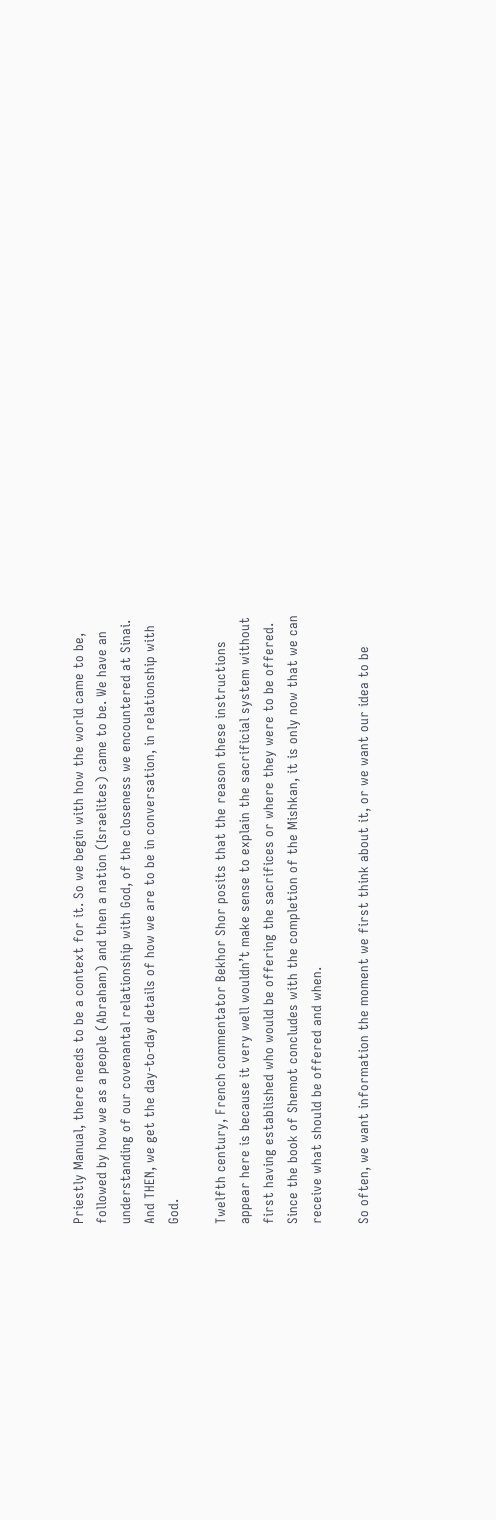Priestly Manual, there needs to be a context for it. So we begin with how the world came to be, followed by how we as a people (Abraham) and then a nation (Israelites) came to be. We have an understanding of our covenantal relationship with God, of the closeness we encountered at Sinai. And THEN, we get the day-to-day details of how we are to be in conversation, in relationship with God.

Twelfth century, French commentator Bekhor Shor posits that the reason these instructions appear here is because it very well wouldn’t make sense to explain the sacrificial system without first having established who would be offering the sacrifices or where they were to be offered. Since the book of Shemot concludes with the completion of the Mishkan, it is only now that we can receive what should be offered and when.

So often, we want information the moment we first think about it, or we want our idea to be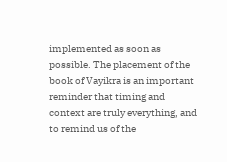implemented as soon as possible. The placement of the book of Vayikra is an important reminder that timing and context are truly everything, and to remind us of the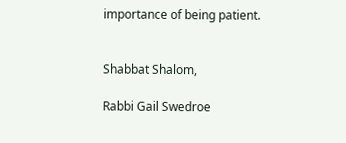importance of being patient.


Shabbat Shalom,

Rabbi Gail Swedroe